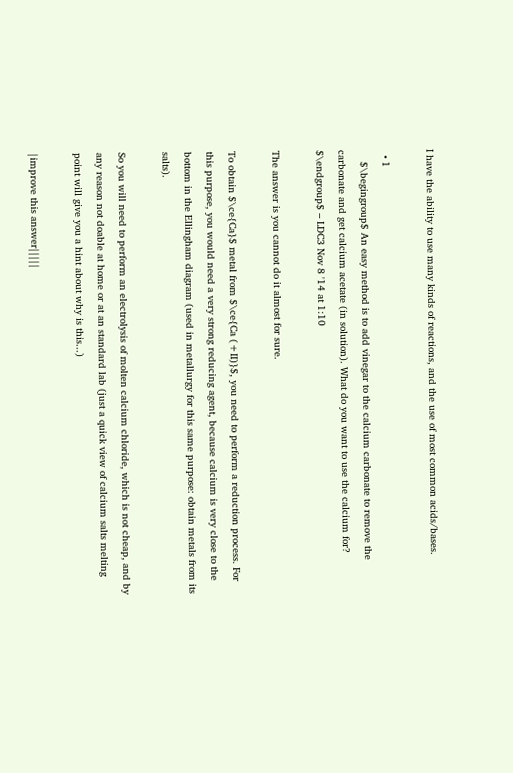I have the ability to use many kinds of reactions, and the use of most common acids/bases.

  • 1
    $\begingroup$ An easy method is to add vinegar to the calcium carbonate to remove the carbonate and get calcium acetate (in solution). What do you want to use the calcium for? $\endgroup$ – LDC3 Nov 8 '14 at 1:10

The answer is you cannot do it almost for sure.

To obtain $\ce{Ca}$ metal from $\ce{Ca (+II)}$, you need to perform a reduction process. For this purpose, you would need a very strong reducing agent, because calcium is very close to the bottom in the Ellingham diagram (used in metallurgy for this same purpose: obtain metals from its salts).

So you will need to perform an electrolysis of molten calcium chloride, which is not cheap, and by any reason not doable at home or at an standard lab (just a quick view of calcium salts melting point will give you a hint about why is this...)

|improve this answer|||||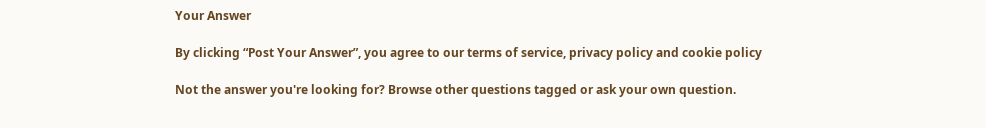Your Answer

By clicking “Post Your Answer”, you agree to our terms of service, privacy policy and cookie policy

Not the answer you're looking for? Browse other questions tagged or ask your own question.